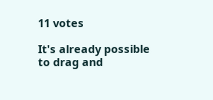11 votes

It's already possible to drag and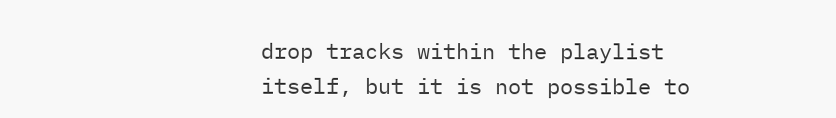drop tracks within the playlist itself, but it is not possible to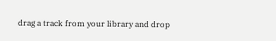drag a track from your library and drop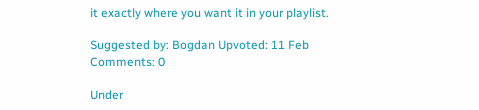it exactly where you want it in your playlist.

Suggested by: Bogdan Upvoted: 11 Feb Comments: 0

Under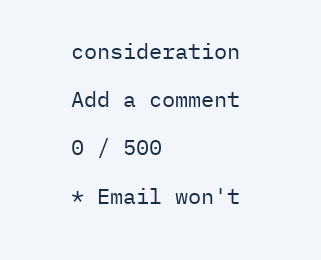consideration

Add a comment

0 / 500

* Email won't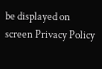be displayed on screen Privacy Policy